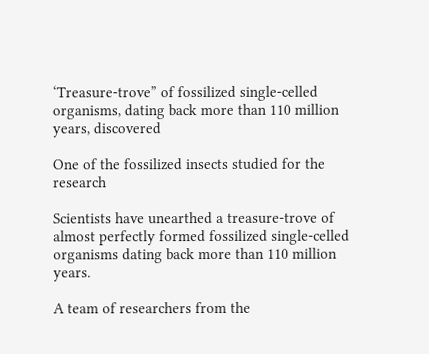‘Treasure-trove” of fossilized single-celled organisms, dating back more than 110 million years, discovered

One of the fossilized insects studied for the research

Scientists have unearthed a treasure-trove of almost perfectly formed fossilized single-celled organisms dating back more than 110 million years.

A team of researchers from the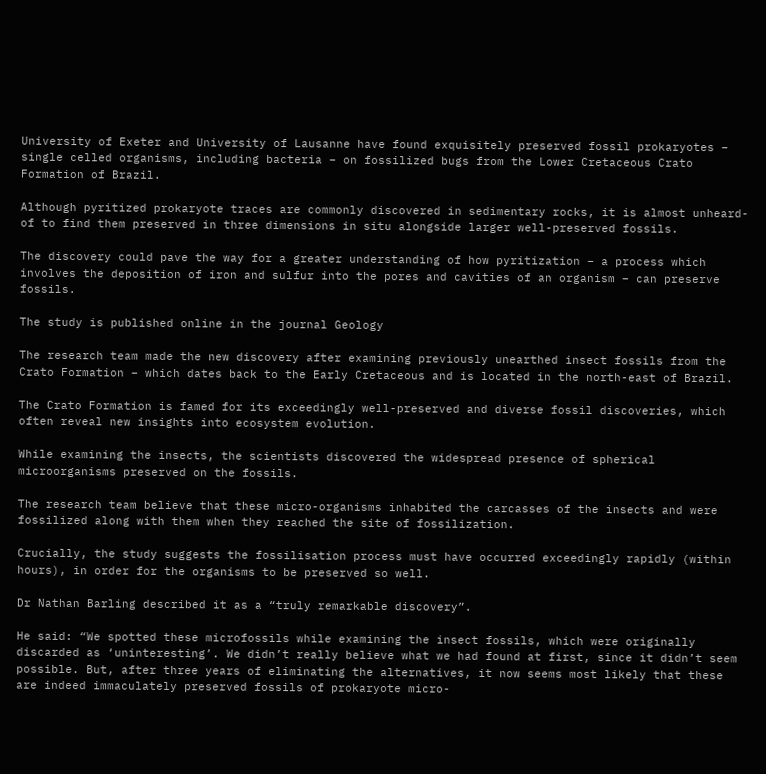University of Exeter and University of Lausanne have found exquisitely preserved fossil prokaryotes – single celled organisms, including bacteria – on fossilized bugs from the Lower Cretaceous Crato Formation of Brazil.

Although pyritized prokaryote traces are commonly discovered in sedimentary rocks, it is almost unheard-of to find them preserved in three dimensions in situ alongside larger well-preserved fossils.

The discovery could pave the way for a greater understanding of how pyritization – a process which involves the deposition of iron and sulfur into the pores and cavities of an organism – can preserve fossils.

The study is published online in the journal Geology

The research team made the new discovery after examining previously unearthed insect fossils from the Crato Formation – which dates back to the Early Cretaceous and is located in the north-east of Brazil.

The Crato Formation is famed for its exceedingly well-preserved and diverse fossil discoveries, which often reveal new insights into ecosystem evolution.

While examining the insects, the scientists discovered the widespread presence of spherical microorganisms preserved on the fossils.

The research team believe that these micro-organisms inhabited the carcasses of the insects and were fossilized along with them when they reached the site of fossilization.

Crucially, the study suggests the fossilisation process must have occurred exceedingly rapidly (within hours), in order for the organisms to be preserved so well.

Dr Nathan Barling described it as a “truly remarkable discovery”.

He said: “We spotted these microfossils while examining the insect fossils, which were originally discarded as ‘uninteresting’. We didn’t really believe what we had found at first, since it didn’t seem possible. But, after three years of eliminating the alternatives, it now seems most likely that these are indeed immaculately preserved fossils of prokaryote micro-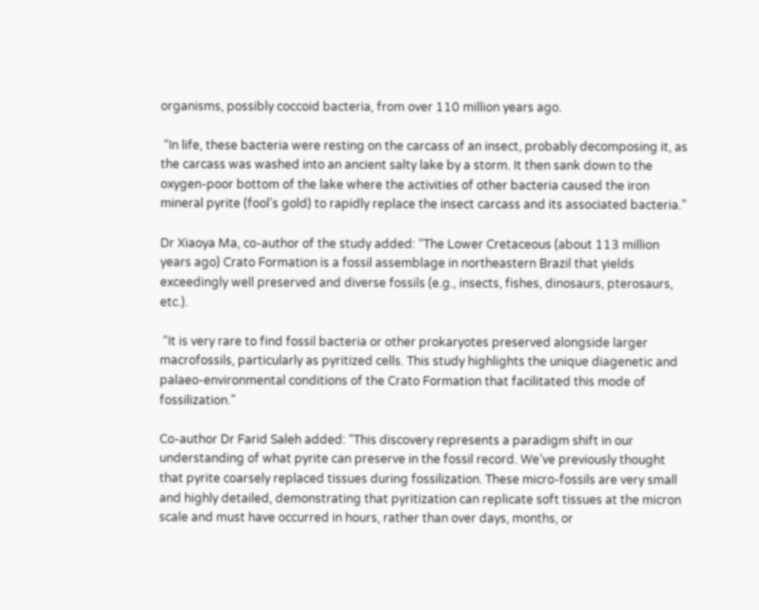organisms, possibly coccoid bacteria, from over 110 million years ago.

 “In life, these bacteria were resting on the carcass of an insect, probably decomposing it, as the carcass was washed into an ancient salty lake by a storm. It then sank down to the oxygen-poor bottom of the lake where the activities of other bacteria caused the iron mineral pyrite (fool’s gold) to rapidly replace the insect carcass and its associated bacteria.”

Dr Xiaoya Ma, co-author of the study added: “The Lower Cretaceous (about 113 million years ago) Crato Formation is a fossil assemblage in northeastern Brazil that yields exceedingly well preserved and diverse fossils (e.g., insects, fishes, dinosaurs, pterosaurs, etc.).

 “It is very rare to find fossil bacteria or other prokaryotes preserved alongside larger macrofossils, particularly as pyritized cells. This study highlights the unique diagenetic and palaeo-environmental conditions of the Crato Formation that facilitated this mode of fossilization.”

Co-author Dr Farid Saleh added: “This discovery represents a paradigm shift in our understanding of what pyrite can preserve in the fossil record. We’ve previously thought that pyrite coarsely replaced tissues during fossilization. These micro-fossils are very small and highly detailed, demonstrating that pyritization can replicate soft tissues at the micron scale and must have occurred in hours, rather than over days, months, or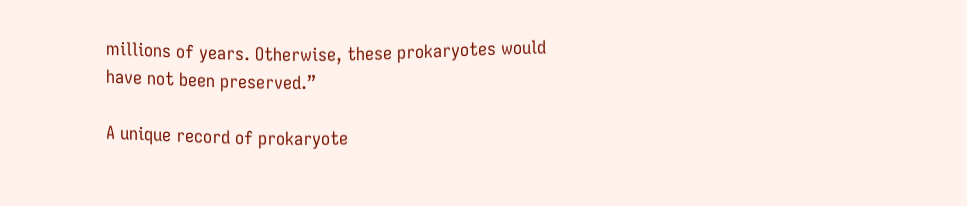millions of years. Otherwise, these prokaryotes would have not been preserved.”

A unique record of prokaryote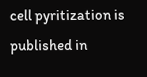cell pyritization is published in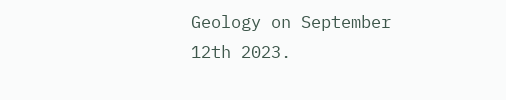Geology on September 12th 2023.